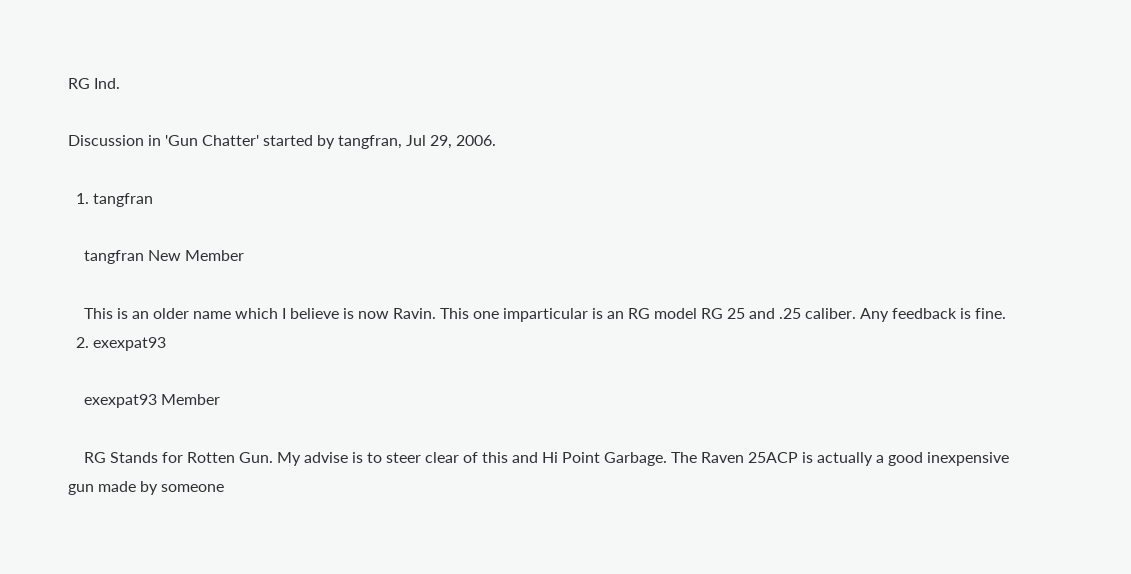RG Ind.

Discussion in 'Gun Chatter' started by tangfran, Jul 29, 2006.

  1. tangfran

    tangfran New Member

    This is an older name which I believe is now Ravin. This one imparticular is an RG model RG 25 and .25 caliber. Any feedback is fine.
  2. exexpat93

    exexpat93 Member

    RG Stands for Rotten Gun. My advise is to steer clear of this and Hi Point Garbage. The Raven 25ACP is actually a good inexpensive gun made by someone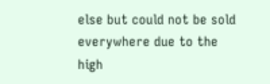else but could not be sold everywhere due to the high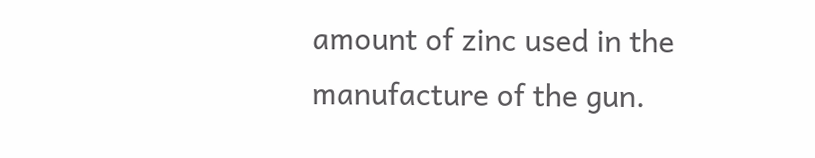amount of zinc used in the manufacture of the gun.